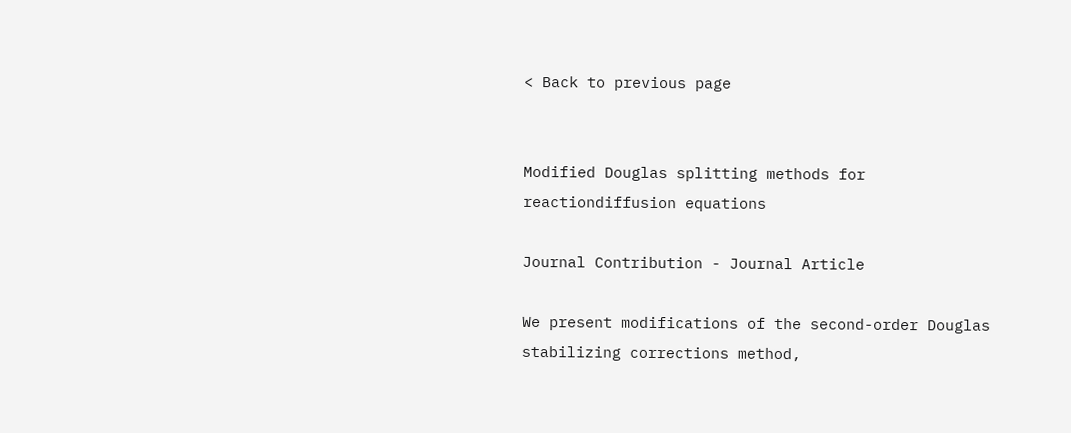< Back to previous page


Modified Douglas splitting methods for reactiondiffusion equations

Journal Contribution - Journal Article

We present modifications of the second-order Douglas stabilizing corrections method,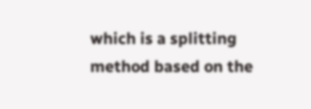which is a splitting method based on the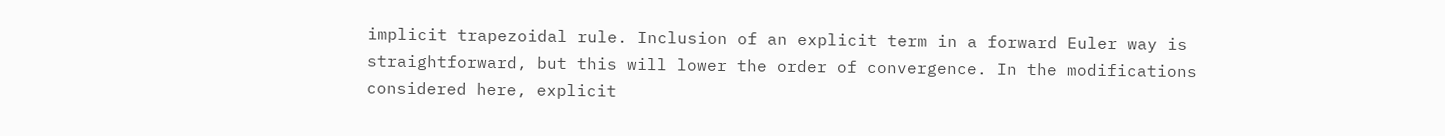implicit trapezoidal rule. Inclusion of an explicit term in a forward Euler way is straightforward, but this will lower the order of convergence. In the modifications considered here, explicit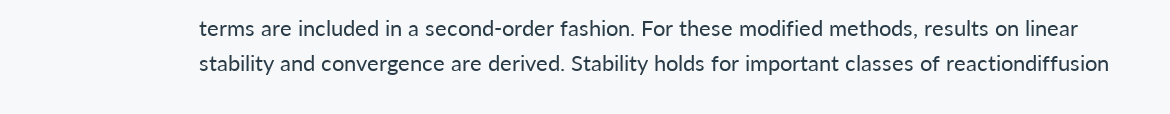terms are included in a second-order fashion. For these modified methods, results on linear stability and convergence are derived. Stability holds for important classes of reactiondiffusion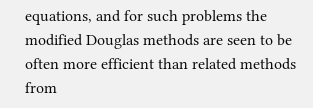equations, and for such problems the modified Douglas methods are seen to be often more efficient than related methods from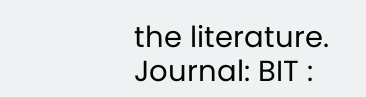the literature.
Journal: BIT :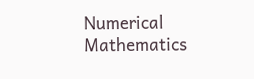Numerical Mathematics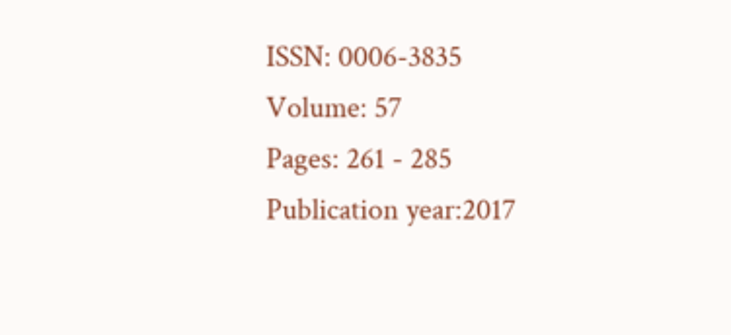ISSN: 0006-3835
Volume: 57
Pages: 261 - 285
Publication year:2017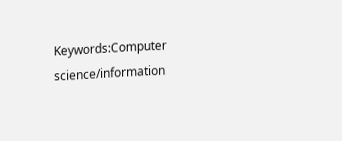Keywords:Computer science/information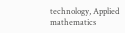technology, Applied mathematics